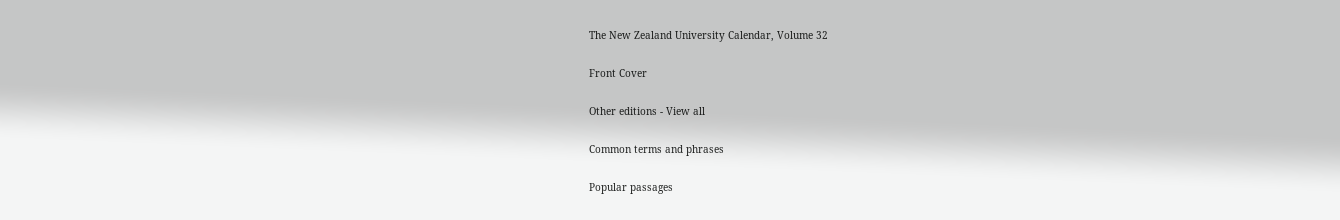The New Zealand University Calendar, Volume 32

Front Cover

Other editions - View all

Common terms and phrases

Popular passages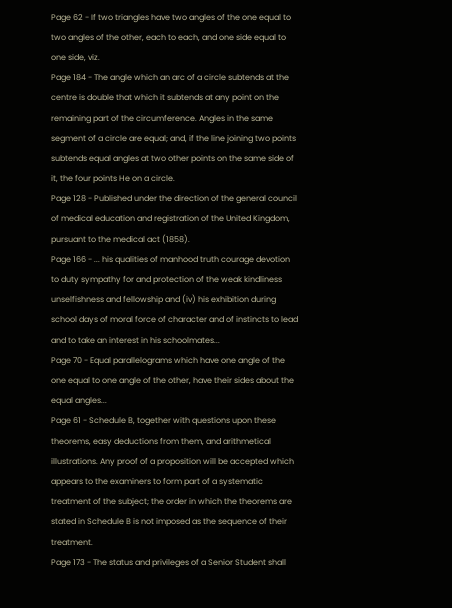Page 62 - If two triangles have two angles of the one equal to two angles of the other, each to each, and one side equal to one side, viz.
Page 184 - The angle which an arc of a circle subtends at the centre is double that which it subtends at any point on the remaining part of the circumference. Angles in the same segment of a circle are equal; and, if the line joining two points subtends equal angles at two other points on the same side of it, the four points He on a circle.
Page 128 - Published under the direction of the general council of medical education and registration of the United Kingdom, pursuant to the medical act (1858).
Page 166 - ... his qualities of manhood truth courage devotion to duty sympathy for and protection of the weak kindliness unselfishness and fellowship and (iv) his exhibition during school days of moral force of character and of instincts to lead and to take an interest in his schoolmates...
Page 70 - Equal parallelograms which have one angle of the one equal to one angle of the other, have their sides about the equal angles...
Page 61 - Schedule B, together with questions upon these theorems, easy deductions from them, and arithmetical illustrations. Any proof of a proposition will be accepted which appears to the examiners to form part of a systematic treatment of the subject; the order in which the theorems are stated in Schedule B is not imposed as the sequence of their treatment.
Page 173 - The status and privileges of a Senior Student shall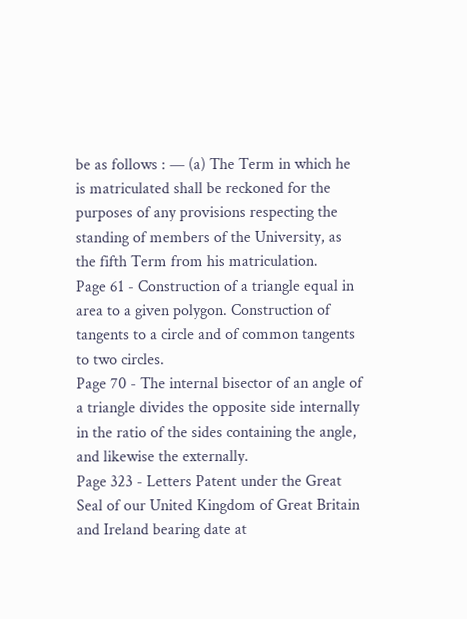be as follows : — (a) The Term in which he is matriculated shall be reckoned for the purposes of any provisions respecting the standing of members of the University, as the fifth Term from his matriculation.
Page 61 - Construction of a triangle equal in area to a given polygon. Construction of tangents to a circle and of common tangents to two circles.
Page 70 - The internal bisector of an angle of a triangle divides the opposite side internally in the ratio of the sides containing the angle, and likewise the externally.
Page 323 - Letters Patent under the Great Seal of our United Kingdom of Great Britain and Ireland bearing date at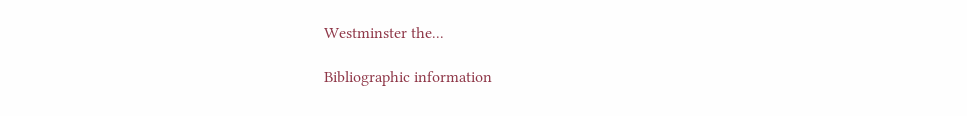Westminster the...

Bibliographic information